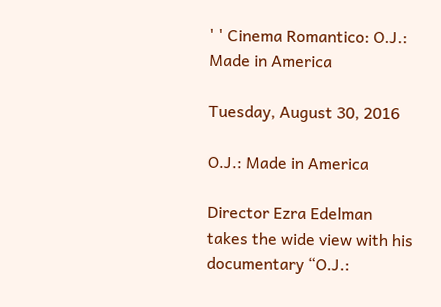' ' Cinema Romantico: O.J.: Made in America

Tuesday, August 30, 2016

O.J.: Made in America

Director Ezra Edelman takes the wide view with his documentary “O.J.: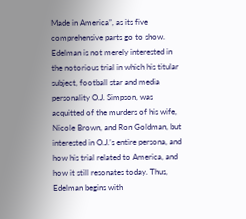Made in America”, as its five comprehensive parts go to show. Edelman is not merely interested in the notorious trial in which his titular subject, football star and media personality O.J. Simpson, was acquitted of the murders of his wife, Nicole Brown, and Ron Goldman, but interested in O.J.’s entire persona, and how his trial related to America, and how it still resonates today. Thus, Edelman begins with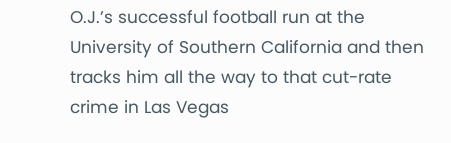O.J.’s successful football run at the University of Southern California and then tracks him all the way to that cut-rate crime in Las Vegas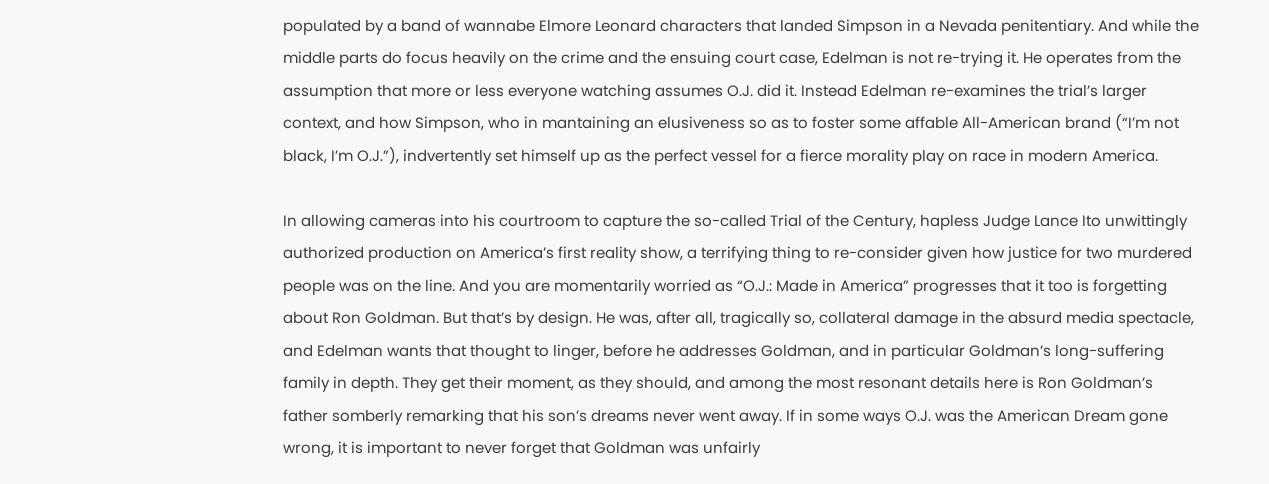populated by a band of wannabe Elmore Leonard characters that landed Simpson in a Nevada penitentiary. And while the middle parts do focus heavily on the crime and the ensuing court case, Edelman is not re-trying it. He operates from the assumption that more or less everyone watching assumes O.J. did it. Instead Edelman re-examines the trial’s larger context, and how Simpson, who in mantaining an elusiveness so as to foster some affable All-American brand (“I’m not black, I’m O.J.”), indvertently set himself up as the perfect vessel for a fierce morality play on race in modern America.

In allowing cameras into his courtroom to capture the so-called Trial of the Century, hapless Judge Lance Ito unwittingly authorized production on America’s first reality show, a terrifying thing to re-consider given how justice for two murdered people was on the line. And you are momentarily worried as “O.J.: Made in America” progresses that it too is forgetting about Ron Goldman. But that’s by design. He was, after all, tragically so, collateral damage in the absurd media spectacle, and Edelman wants that thought to linger, before he addresses Goldman, and in particular Goldman’s long-suffering family in depth. They get their moment, as they should, and among the most resonant details here is Ron Goldman’s father somberly remarking that his son’s dreams never went away. If in some ways O.J. was the American Dream gone wrong, it is important to never forget that Goldman was unfairly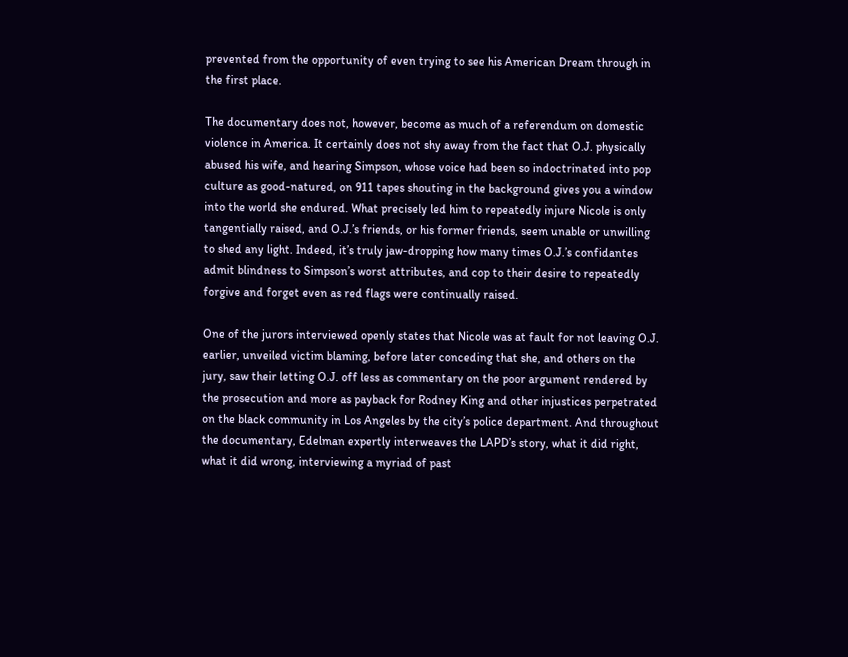prevented from the opportunity of even trying to see his American Dream through in the first place.

The documentary does not, however, become as much of a referendum on domestic violence in America. It certainly does not shy away from the fact that O.J. physically abused his wife, and hearing Simpson, whose voice had been so indoctrinated into pop culture as good-natured, on 911 tapes shouting in the background gives you a window into the world she endured. What precisely led him to repeatedly injure Nicole is only tangentially raised, and O.J.’s friends, or his former friends, seem unable or unwilling to shed any light. Indeed, it’s truly jaw-dropping how many times O.J.’s confidantes admit blindness to Simpson’s worst attributes, and cop to their desire to repeatedly forgive and forget even as red flags were continually raised.

One of the jurors interviewed openly states that Nicole was at fault for not leaving O.J. earlier, unveiled victim blaming, before later conceding that she, and others on the jury, saw their letting O.J. off less as commentary on the poor argument rendered by the prosecution and more as payback for Rodney King and other injustices perpetrated on the black community in Los Angeles by the city’s police department. And throughout the documentary, Edelman expertly interweaves the LAPD’s story, what it did right, what it did wrong, interviewing a myriad of past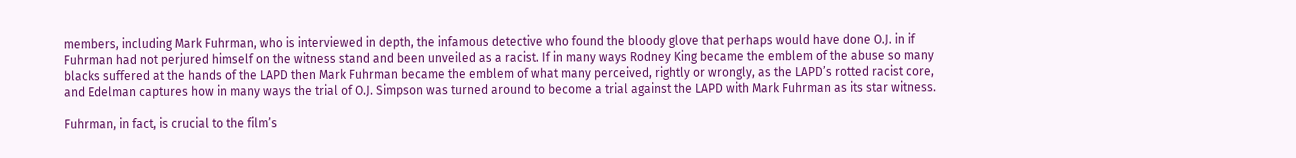members, including Mark Fuhrman, who is interviewed in depth, the infamous detective who found the bloody glove that perhaps would have done O.J. in if Fuhrman had not perjured himself on the witness stand and been unveiled as a racist. If in many ways Rodney King became the emblem of the abuse so many blacks suffered at the hands of the LAPD then Mark Fuhrman became the emblem of what many perceived, rightly or wrongly, as the LAPD’s rotted racist core, and Edelman captures how in many ways the trial of O.J. Simpson was turned around to become a trial against the LAPD with Mark Fuhrman as its star witness.

Fuhrman, in fact, is crucial to the film’s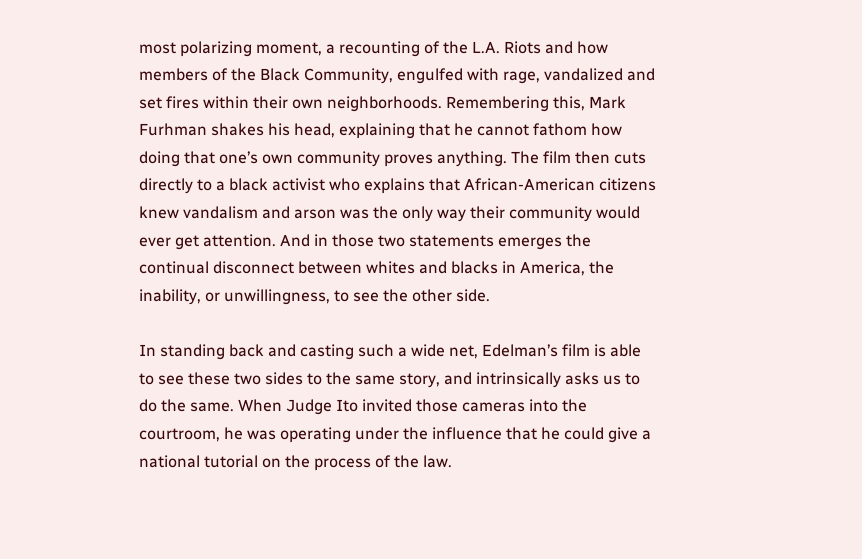most polarizing moment, a recounting of the L.A. Riots and how members of the Black Community, engulfed with rage, vandalized and set fires within their own neighborhoods. Remembering this, Mark Furhman shakes his head, explaining that he cannot fathom how doing that one’s own community proves anything. The film then cuts directly to a black activist who explains that African-American citizens knew vandalism and arson was the only way their community would ever get attention. And in those two statements emerges the continual disconnect between whites and blacks in America, the inability, or unwillingness, to see the other side.

In standing back and casting such a wide net, Edelman’s film is able to see these two sides to the same story, and intrinsically asks us to do the same. When Judge Ito invited those cameras into the courtroom, he was operating under the influence that he could give a national tutorial on the process of the law.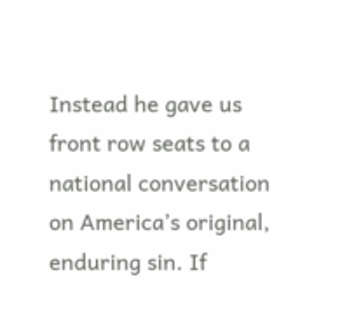Instead he gave us front row seats to a national conversation on America’s original, enduring sin. If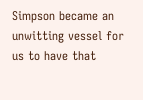Simpson became an unwitting vessel for us to have that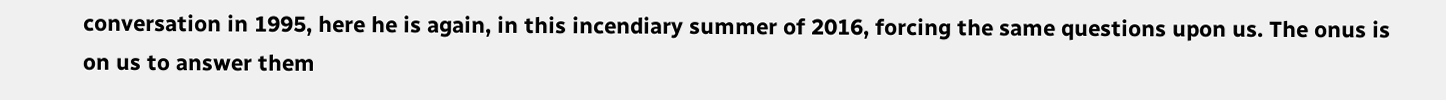conversation in 1995, here he is again, in this incendiary summer of 2016, forcing the same questions upon us. The onus is on us to answer them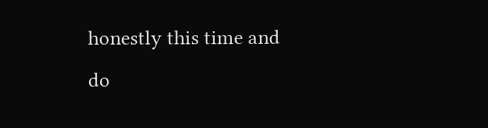honestly this time and do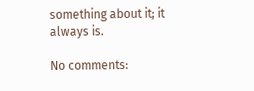something about it; it always is.

No comments: